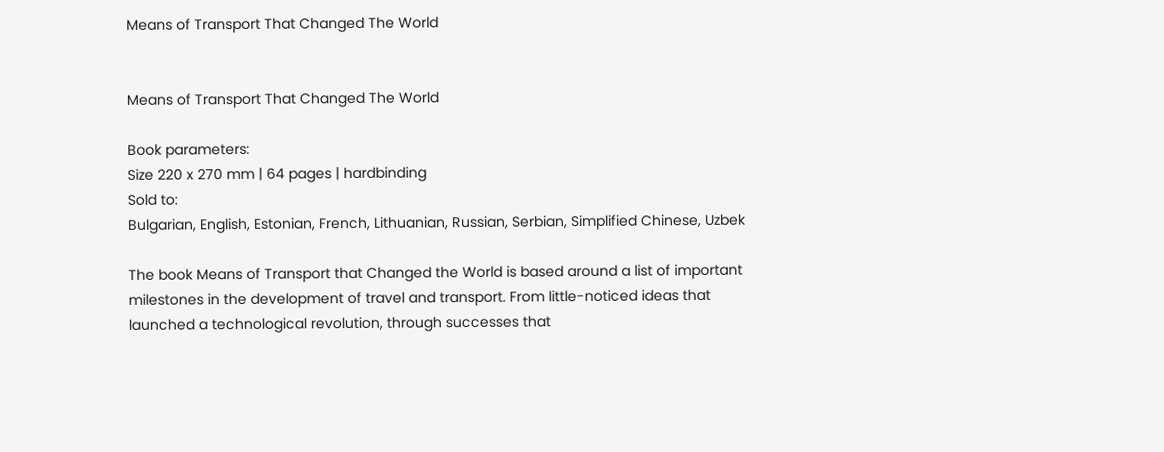Means of Transport That Changed The World


Means of Transport That Changed The World

Book parameters:
Size 220 x 270 mm | 64 pages | hardbinding
Sold to:
Bulgarian, English, Estonian, French, Lithuanian, Russian, Serbian, Simplified Chinese, Uzbek

The book Means of Transport that Changed the World is based around a list of important milestones in the development of travel and transport. From little-noticed ideas that launched a technological revolution, through successes that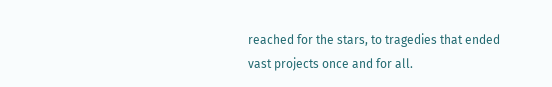reached for the stars, to tragedies that ended vast projects once and for all.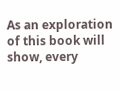As an exploration of this book will show, every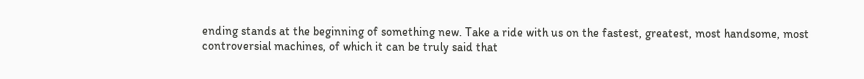ending stands at the beginning of something new. Take a ride with us on the fastest, greatest, most handsome, most controversial machines, of which it can be truly said that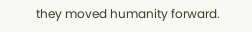they moved humanity forward.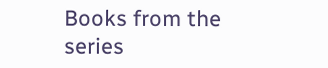Books from the series